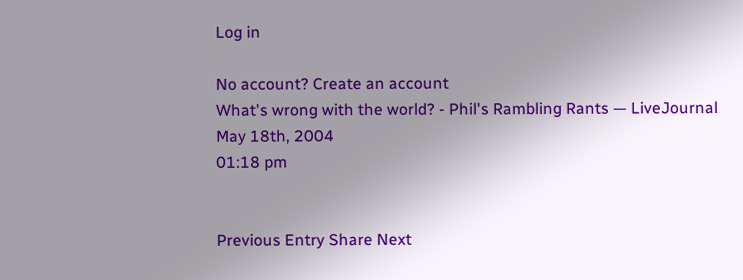Log in

No account? Create an account
What's wrong with the world? - Phil's Rambling Rants — LiveJournal
May 18th, 2004
01:18 pm


Previous Entry Share Next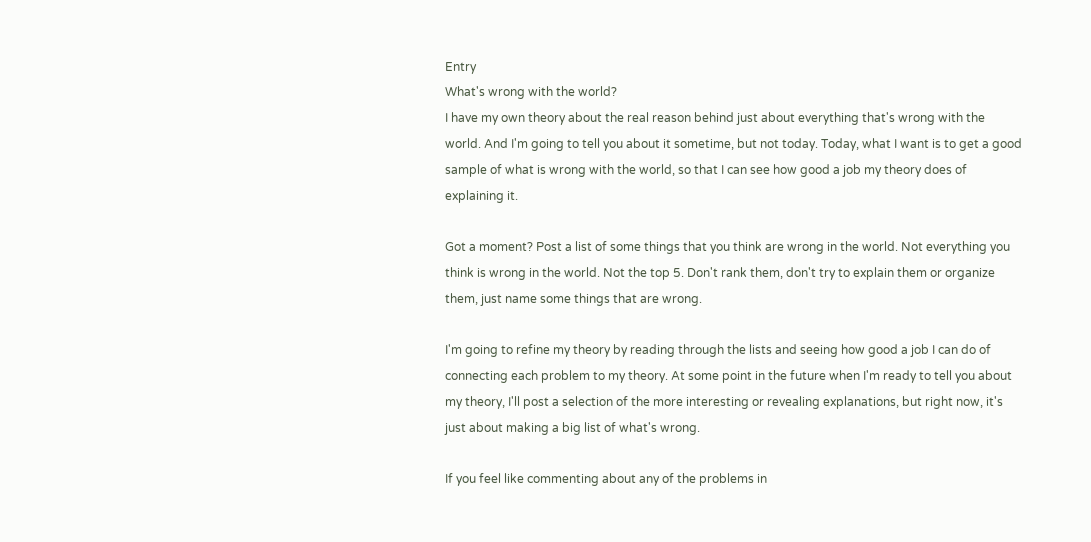Entry
What's wrong with the world?
I have my own theory about the real reason behind just about everything that's wrong with the world. And I'm going to tell you about it sometime, but not today. Today, what I want is to get a good sample of what is wrong with the world, so that I can see how good a job my theory does of explaining it.

Got a moment? Post a list of some things that you think are wrong in the world. Not everything you think is wrong in the world. Not the top 5. Don't rank them, don't try to explain them or organize them, just name some things that are wrong.

I'm going to refine my theory by reading through the lists and seeing how good a job I can do of connecting each problem to my theory. At some point in the future when I'm ready to tell you about my theory, I'll post a selection of the more interesting or revealing explanations, but right now, it's just about making a big list of what's wrong.

If you feel like commenting about any of the problems in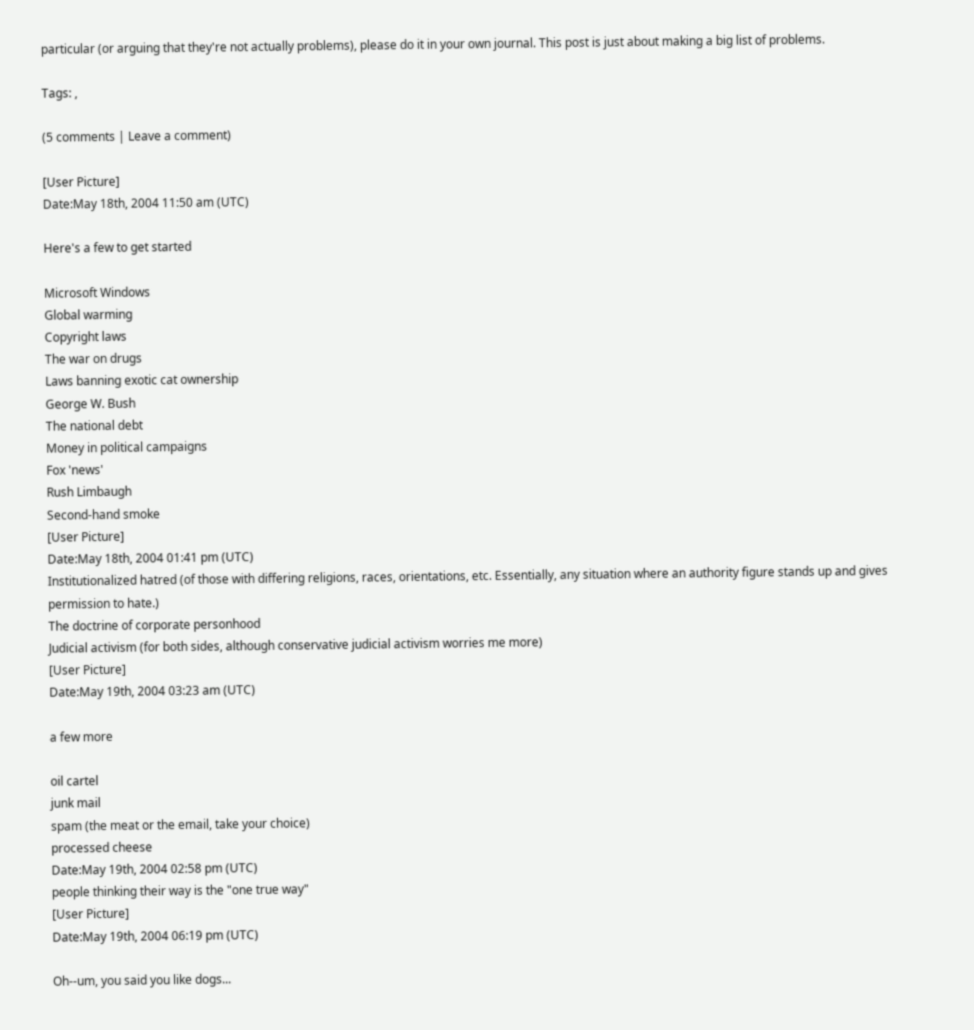particular (or arguing that they're not actually problems), please do it in your own journal. This post is just about making a big list of problems.

Tags: ,

(5 comments | Leave a comment)

[User Picture]
Date:May 18th, 2004 11:50 am (UTC)

Here's a few to get started

Microsoft Windows
Global warming
Copyright laws
The war on drugs
Laws banning exotic cat ownership
George W. Bush
The national debt
Money in political campaigns
Fox 'news'
Rush Limbaugh
Second-hand smoke
[User Picture]
Date:May 18th, 2004 01:41 pm (UTC)
Institutionalized hatred (of those with differing religions, races, orientations, etc. Essentially, any situation where an authority figure stands up and gives permission to hate.)
The doctrine of corporate personhood
Judicial activism (for both sides, although conservative judicial activism worries me more)
[User Picture]
Date:May 19th, 2004 03:23 am (UTC)

a few more

oil cartel
junk mail
spam (the meat or the email, take your choice)
processed cheese
Date:May 19th, 2004 02:58 pm (UTC)
people thinking their way is the "one true way"
[User Picture]
Date:May 19th, 2004 06:19 pm (UTC)

Oh--um, you said you like dogs...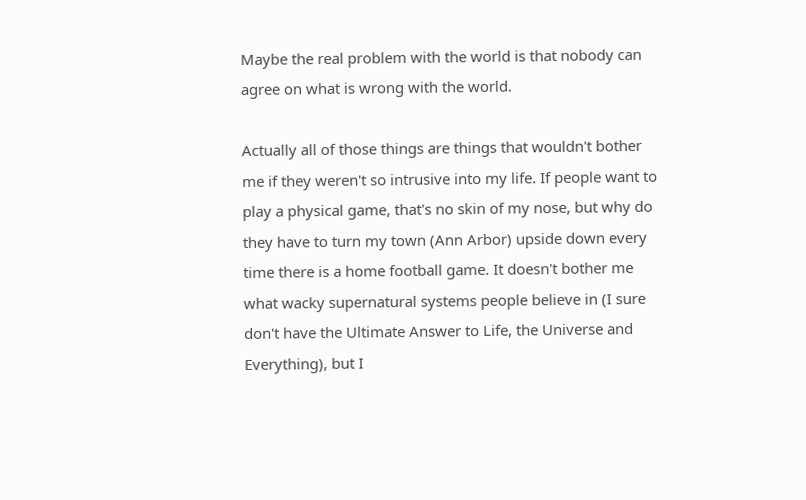Maybe the real problem with the world is that nobody can agree on what is wrong with the world.

Actually all of those things are things that wouldn't bother me if they weren't so intrusive into my life. If people want to play a physical game, that's no skin of my nose, but why do they have to turn my town (Ann Arbor) upside down every time there is a home football game. It doesn't bother me what wacky supernatural systems people believe in (I sure don't have the Ultimate Answer to Life, the Universe and Everything), but I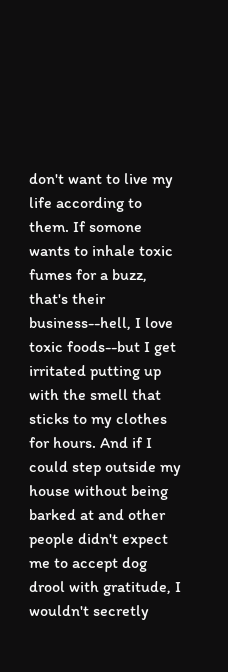don't want to live my life according to them. If somone wants to inhale toxic fumes for a buzz, that's their business--hell, I love toxic foods--but I get irritated putting up with the smell that sticks to my clothes for hours. And if I could step outside my house without being barked at and other people didn't expect me to accept dog drool with gratitude, I wouldn't secretly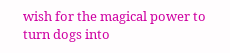wish for the magical power to turn dogs into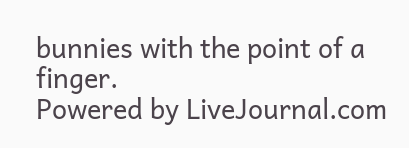bunnies with the point of a finger.
Powered by LiveJournal.com